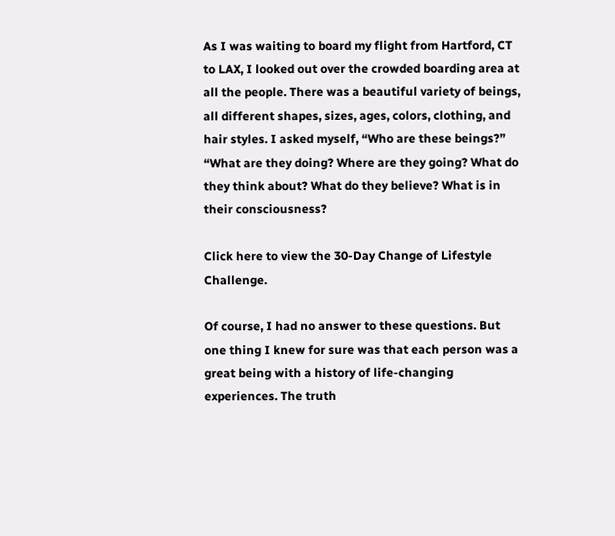As I was waiting to board my flight from Hartford, CT to LAX, I looked out over the crowded boarding area at all the people. There was a beautiful variety of beings, all different shapes, sizes, ages, colors, clothing, and hair styles. I asked myself, “Who are these beings?” “What are they doing? Where are they going? What do they think about? What do they believe? What is in their consciousness?

Click here to view the 30-Day Change of Lifestyle Challenge.

Of course, I had no answer to these questions. But one thing I knew for sure was that each person was a great being with a history of life-changing experiences. The truth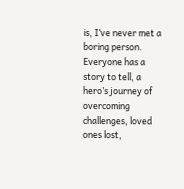is, I’ve never met a boring person. Everyone has a story to tell, a hero’s journey of overcoming challenges, loved ones lost,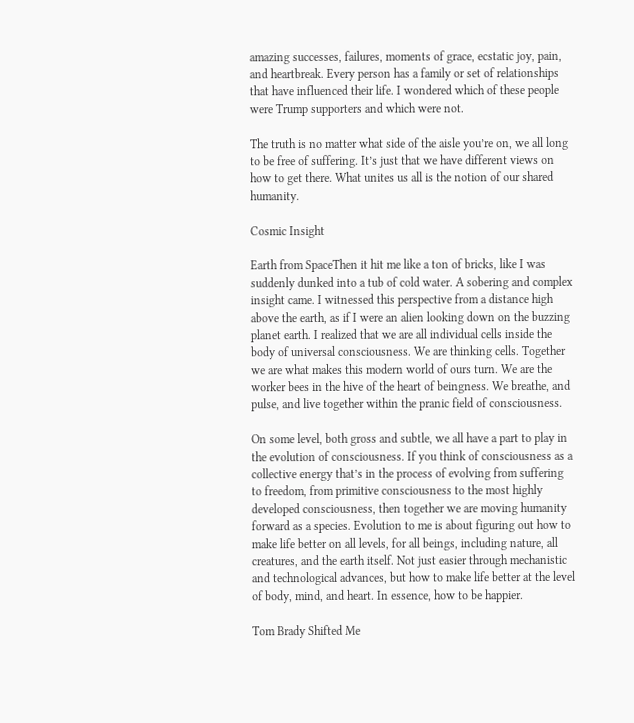amazing successes, failures, moments of grace, ecstatic joy, pain, and heartbreak. Every person has a family or set of relationships that have influenced their life. I wondered which of these people were Trump supporters and which were not.

The truth is no matter what side of the aisle you’re on, we all long to be free of suffering. It’s just that we have different views on how to get there. What unites us all is the notion of our shared humanity.

Cosmic Insight

Earth from SpaceThen it hit me like a ton of bricks, like I was suddenly dunked into a tub of cold water. A sobering and complex insight came. I witnessed this perspective from a distance high above the earth, as if I were an alien looking down on the buzzing planet earth. I realized that we are all individual cells inside the body of universal consciousness. We are thinking cells. Together we are what makes this modern world of ours turn. We are the worker bees in the hive of the heart of beingness. We breathe, and pulse, and live together within the pranic field of consciousness.

On some level, both gross and subtle, we all have a part to play in the evolution of consciousness. If you think of consciousness as a collective energy that’s in the process of evolving from suffering to freedom, from primitive consciousness to the most highly developed consciousness, then together we are moving humanity forward as a species. Evolution to me is about figuring out how to make life better on all levels, for all beings, including nature, all creatures, and the earth itself. Not just easier through mechanistic and technological advances, but how to make life better at the level of body, mind, and heart. In essence, how to be happier.

Tom Brady Shifted Me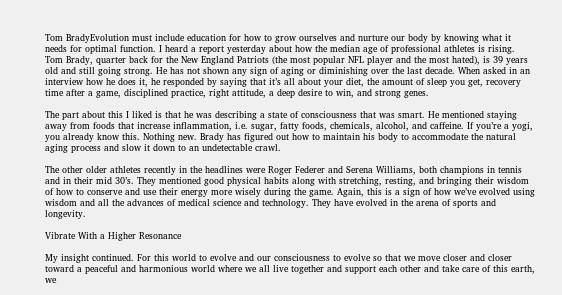Tom BradyEvolution must include education for how to grow ourselves and nurture our body by knowing what it needs for optimal function. I heard a report yesterday about how the median age of professional athletes is rising. Tom Brady, quarter back for the New England Patriots (the most popular NFL player and the most hated), is 39 years old and still going strong. He has not shown any sign of aging or diminishing over the last decade. When asked in an interview how he does it, he responded by saying that it’s all about your diet, the amount of sleep you get, recovery time after a game, disciplined practice, right attitude, a deep desire to win, and strong genes.

The part about this I liked is that he was describing a state of consciousness that was smart. He mentioned staying away from foods that increase inflammation, i.e. sugar, fatty foods, chemicals, alcohol, and caffeine. If you’re a yogi, you already know this. Nothing new. Brady has figured out how to maintain his body to accommodate the natural aging process and slow it down to an undetectable crawl.

The other older athletes recently in the headlines were Roger Federer and Serena Williams, both champions in tennis and in their mid 30’s. They mentioned good physical habits along with stretching, resting, and bringing their wisdom of how to conserve and use their energy more wisely during the game. Again, this is a sign of how we’ve evolved using wisdom and all the advances of medical science and technology. They have evolved in the arena of sports and longevity.

Vibrate With a Higher Resonance

My insight continued. For this world to evolve and our consciousness to evolve so that we move closer and closer toward a peaceful and harmonious world where we all live together and support each other and take care of this earth, we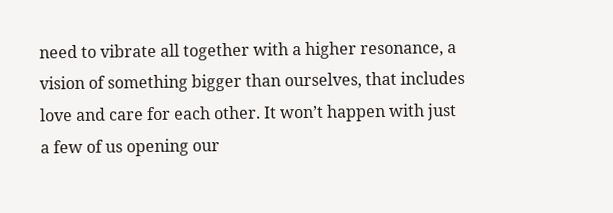need to vibrate all together with a higher resonance, a vision of something bigger than ourselves, that includes love and care for each other. It won’t happen with just a few of us opening our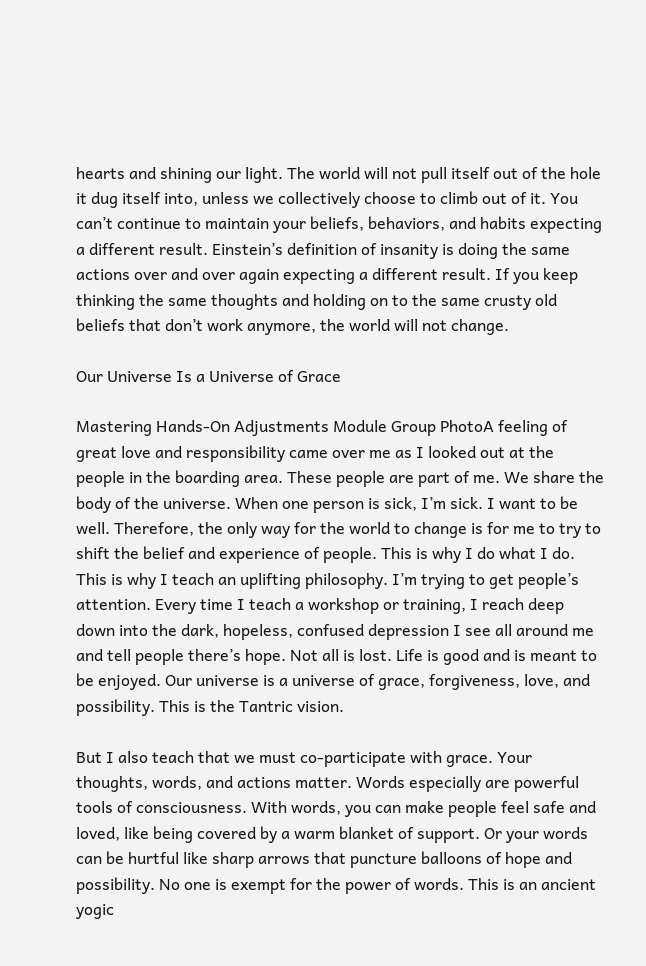hearts and shining our light. The world will not pull itself out of the hole it dug itself into, unless we collectively choose to climb out of it. You can’t continue to maintain your beliefs, behaviors, and habits expecting a different result. Einstein’s definition of insanity is doing the same actions over and over again expecting a different result. If you keep thinking the same thoughts and holding on to the same crusty old beliefs that don’t work anymore, the world will not change.

Our Universe Is a Universe of Grace

Mastering Hands-On Adjustments Module Group PhotoA feeling of great love and responsibility came over me as I looked out at the people in the boarding area. These people are part of me. We share the body of the universe. When one person is sick, I’m sick. I want to be well. Therefore, the only way for the world to change is for me to try to shift the belief and experience of people. This is why I do what I do. This is why I teach an uplifting philosophy. I’m trying to get people’s attention. Every time I teach a workshop or training, I reach deep down into the dark, hopeless, confused depression I see all around me and tell people there’s hope. Not all is lost. Life is good and is meant to be enjoyed. Our universe is a universe of grace, forgiveness, love, and possibility. This is the Tantric vision.

But I also teach that we must co-participate with grace. Your thoughts, words, and actions matter. Words especially are powerful tools of consciousness. With words, you can make people feel safe and loved, like being covered by a warm blanket of support. Or your words can be hurtful like sharp arrows that puncture balloons of hope and possibility. No one is exempt for the power of words. This is an ancient yogic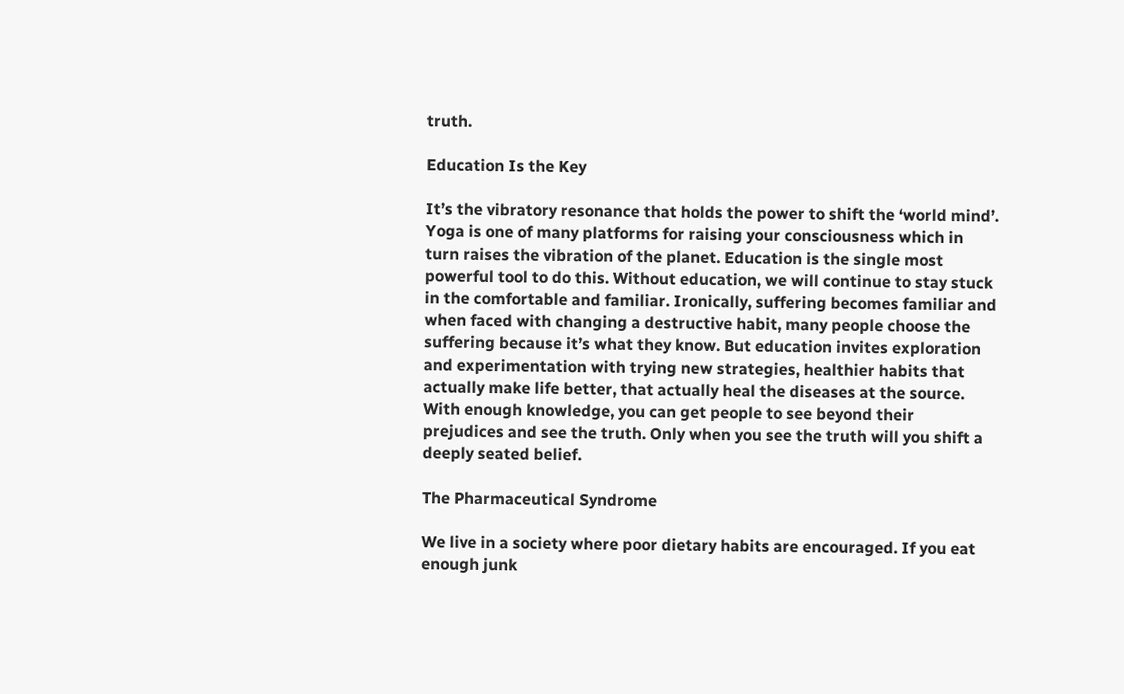truth.

Education Is the Key

It’s the vibratory resonance that holds the power to shift the ‘world mind’. Yoga is one of many platforms for raising your consciousness which in turn raises the vibration of the planet. Education is the single most powerful tool to do this. Without education, we will continue to stay stuck in the comfortable and familiar. Ironically, suffering becomes familiar and when faced with changing a destructive habit, many people choose the suffering because it’s what they know. But education invites exploration and experimentation with trying new strategies, healthier habits that actually make life better, that actually heal the diseases at the source. With enough knowledge, you can get people to see beyond their prejudices and see the truth. Only when you see the truth will you shift a deeply seated belief.

The Pharmaceutical Syndrome

We live in a society where poor dietary habits are encouraged. If you eat enough junk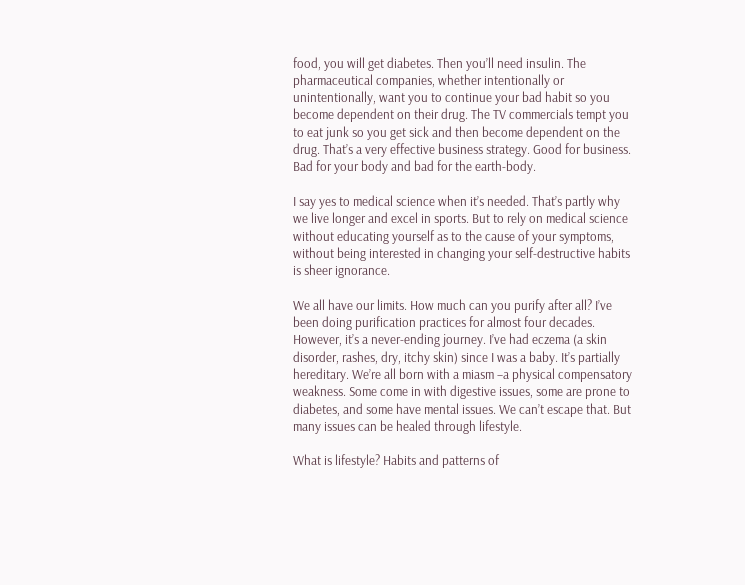food, you will get diabetes. Then you’ll need insulin. The pharmaceutical companies, whether intentionally or unintentionally, want you to continue your bad habit so you become dependent on their drug. The TV commercials tempt you to eat junk so you get sick and then become dependent on the drug. That’s a very effective business strategy. Good for business. Bad for your body and bad for the earth-body.

I say yes to medical science when it’s needed. That’s partly why we live longer and excel in sports. But to rely on medical science without educating yourself as to the cause of your symptoms, without being interested in changing your self-destructive habits is sheer ignorance.

We all have our limits. How much can you purify after all? I’ve been doing purification practices for almost four decades. However, it’s a never-ending journey. I’ve had eczema (a skin disorder, rashes, dry, itchy skin) since I was a baby. It’s partially hereditary. We’re all born with a miasm –a physical compensatory weakness. Some come in with digestive issues, some are prone to diabetes, and some have mental issues. We can’t escape that. But many issues can be healed through lifestyle.

What is lifestyle? Habits and patterns of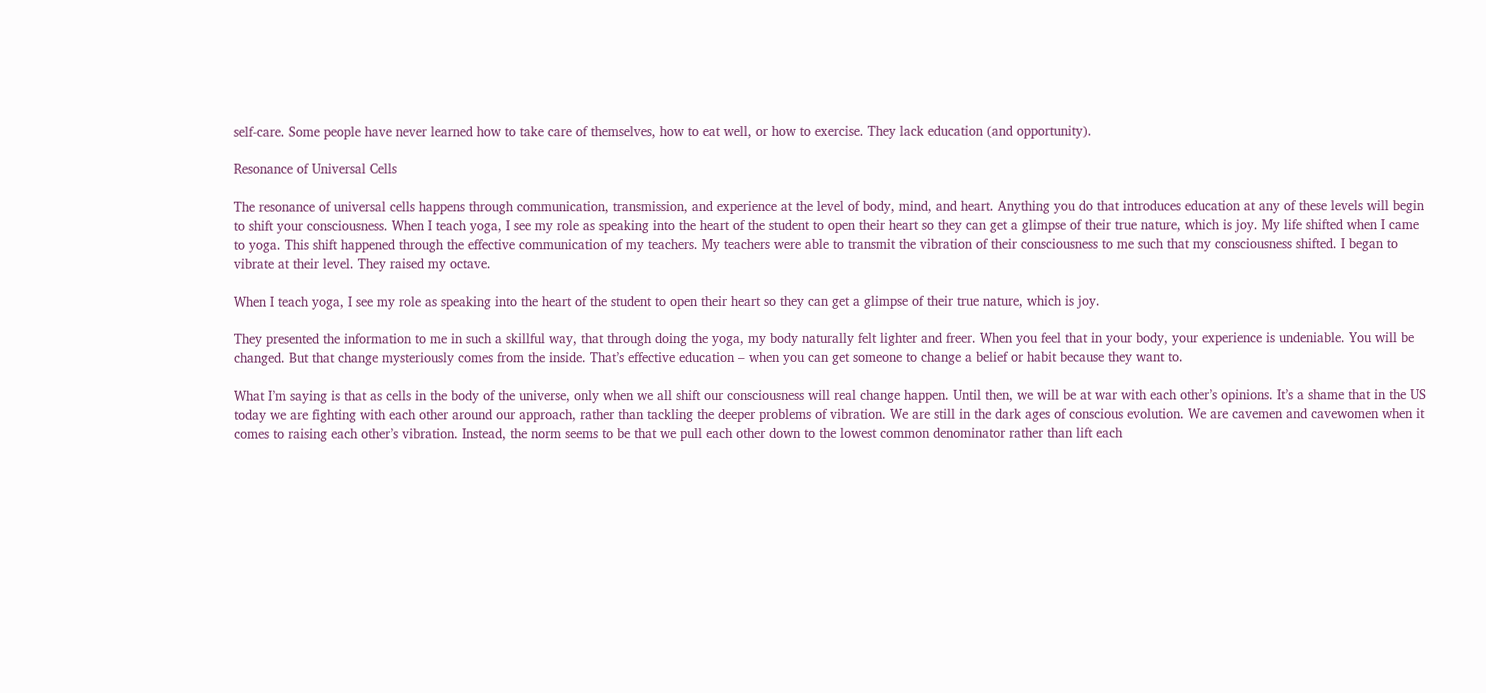self-care. Some people have never learned how to take care of themselves, how to eat well, or how to exercise. They lack education (and opportunity).

Resonance of Universal Cells

The resonance of universal cells happens through communication, transmission, and experience at the level of body, mind, and heart. Anything you do that introduces education at any of these levels will begin to shift your consciousness. When I teach yoga, I see my role as speaking into the heart of the student to open their heart so they can get a glimpse of their true nature, which is joy. My life shifted when I came to yoga. This shift happened through the effective communication of my teachers. My teachers were able to transmit the vibration of their consciousness to me such that my consciousness shifted. I began to vibrate at their level. They raised my octave.

When I teach yoga, I see my role as speaking into the heart of the student to open their heart so they can get a glimpse of their true nature, which is joy.

They presented the information to me in such a skillful way, that through doing the yoga, my body naturally felt lighter and freer. When you feel that in your body, your experience is undeniable. You will be changed. But that change mysteriously comes from the inside. That’s effective education – when you can get someone to change a belief or habit because they want to.

What I’m saying is that as cells in the body of the universe, only when we all shift our consciousness will real change happen. Until then, we will be at war with each other’s opinions. It’s a shame that in the US today we are fighting with each other around our approach, rather than tackling the deeper problems of vibration. We are still in the dark ages of conscious evolution. We are cavemen and cavewomen when it comes to raising each other’s vibration. Instead, the norm seems to be that we pull each other down to the lowest common denominator rather than lift each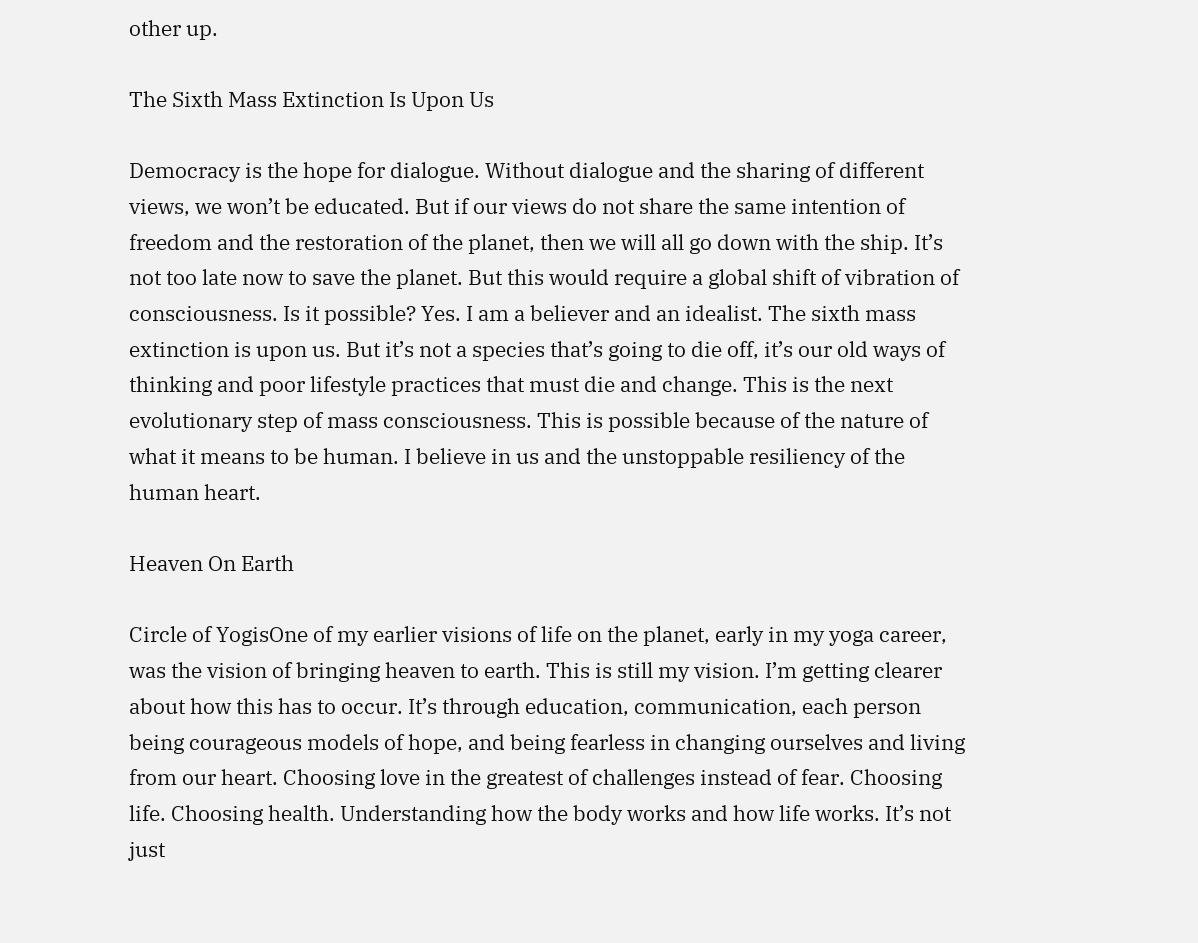other up.

The Sixth Mass Extinction Is Upon Us

Democracy is the hope for dialogue. Without dialogue and the sharing of different views, we won’t be educated. But if our views do not share the same intention of freedom and the restoration of the planet, then we will all go down with the ship. It’s not too late now to save the planet. But this would require a global shift of vibration of consciousness. Is it possible? Yes. I am a believer and an idealist. The sixth mass extinction is upon us. But it’s not a species that’s going to die off, it’s our old ways of thinking and poor lifestyle practices that must die and change. This is the next evolutionary step of mass consciousness. This is possible because of the nature of what it means to be human. I believe in us and the unstoppable resiliency of the human heart.

Heaven On Earth

Circle of YogisOne of my earlier visions of life on the planet, early in my yoga career, was the vision of bringing heaven to earth. This is still my vision. I’m getting clearer about how this has to occur. It’s through education, communication, each person being courageous models of hope, and being fearless in changing ourselves and living from our heart. Choosing love in the greatest of challenges instead of fear. Choosing life. Choosing health. Understanding how the body works and how life works. It’s not just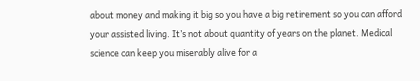about money and making it big so you have a big retirement so you can afford your assisted living. It’s not about quantity of years on the planet. Medical science can keep you miserably alive for a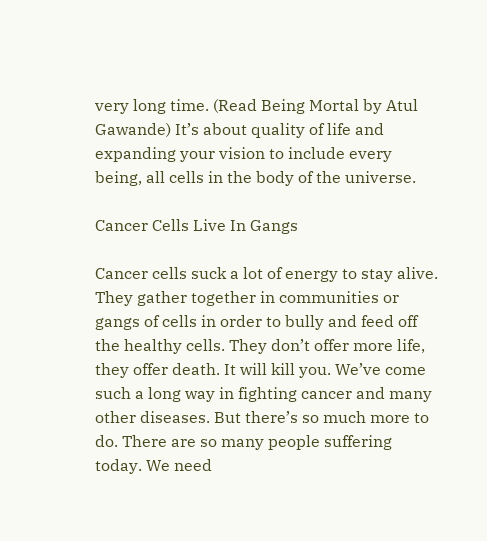very long time. (Read Being Mortal by Atul Gawande) It’s about quality of life and expanding your vision to include every being, all cells in the body of the universe.

Cancer Cells Live In Gangs

Cancer cells suck a lot of energy to stay alive. They gather together in communities or gangs of cells in order to bully and feed off the healthy cells. They don’t offer more life, they offer death. It will kill you. We’ve come such a long way in fighting cancer and many other diseases. But there’s so much more to do. There are so many people suffering today. We need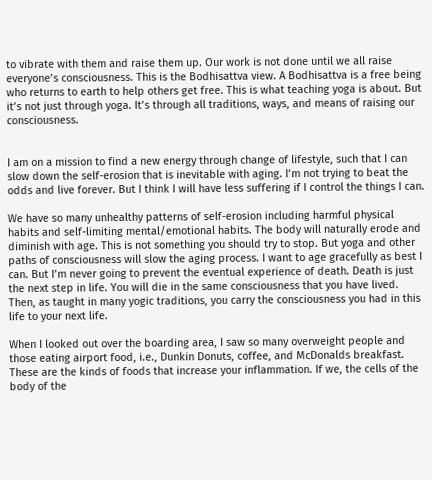to vibrate with them and raise them up. Our work is not done until we all raise everyone’s consciousness. This is the Bodhisattva view. A Bodhisattva is a free being who returns to earth to help others get free. This is what teaching yoga is about. But it’s not just through yoga. It’s through all traditions, ways, and means of raising our consciousness.


I am on a mission to find a new energy through change of lifestyle, such that I can slow down the self-erosion that is inevitable with aging. I’m not trying to beat the odds and live forever. But I think I will have less suffering if I control the things I can.

We have so many unhealthy patterns of self-erosion including harmful physical habits and self-limiting mental/emotional habits. The body will naturally erode and diminish with age. This is not something you should try to stop. But yoga and other paths of consciousness will slow the aging process. I want to age gracefully as best I can. But I’m never going to prevent the eventual experience of death. Death is just the next step in life. You will die in the same consciousness that you have lived. Then, as taught in many yogic traditions, you carry the consciousness you had in this life to your next life.

When I looked out over the boarding area, I saw so many overweight people and those eating airport food, i.e., Dunkin Donuts, coffee, and McDonalds breakfast. These are the kinds of foods that increase your inflammation. If we, the cells of the body of the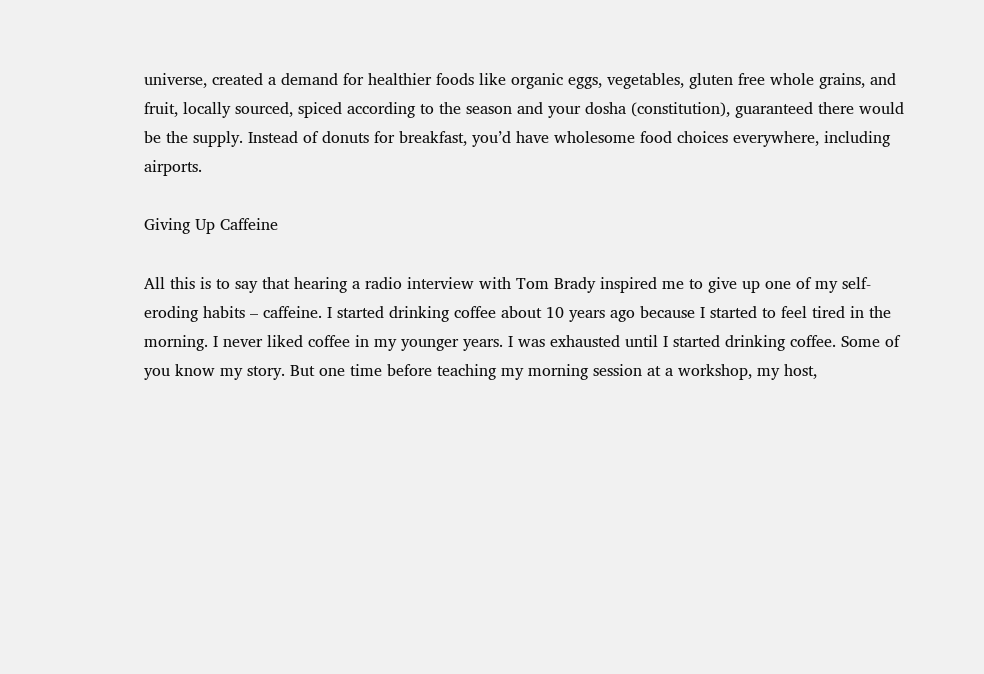universe, created a demand for healthier foods like organic eggs, vegetables, gluten free whole grains, and fruit, locally sourced, spiced according to the season and your dosha (constitution), guaranteed there would be the supply. Instead of donuts for breakfast, you’d have wholesome food choices everywhere, including airports.

Giving Up Caffeine

All this is to say that hearing a radio interview with Tom Brady inspired me to give up one of my self-eroding habits – caffeine. I started drinking coffee about 10 years ago because I started to feel tired in the morning. I never liked coffee in my younger years. I was exhausted until I started drinking coffee. Some of you know my story. But one time before teaching my morning session at a workshop, my host,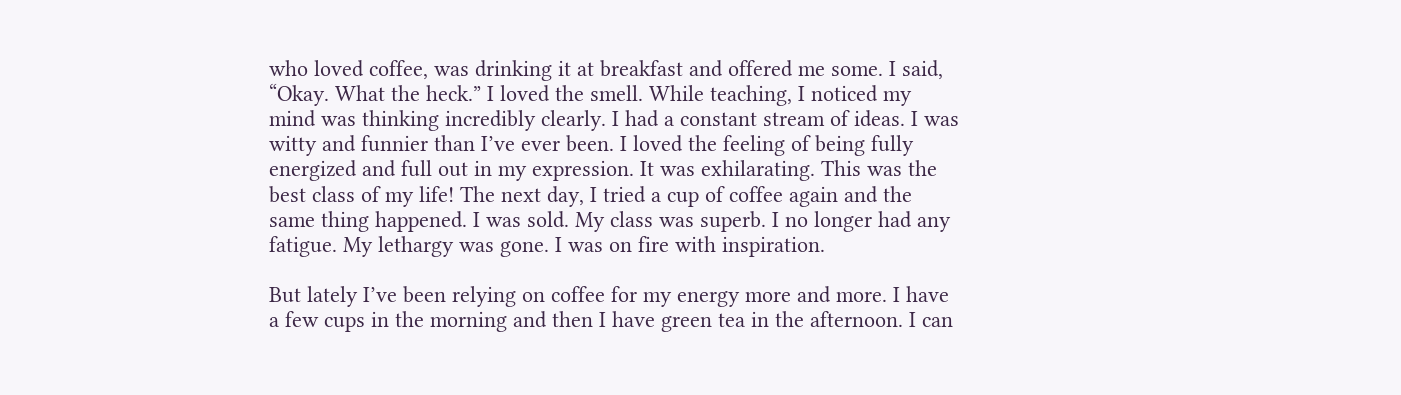who loved coffee, was drinking it at breakfast and offered me some. I said, “Okay. What the heck.” I loved the smell. While teaching, I noticed my mind was thinking incredibly clearly. I had a constant stream of ideas. I was witty and funnier than I’ve ever been. I loved the feeling of being fully energized and full out in my expression. It was exhilarating. This was the best class of my life! The next day, I tried a cup of coffee again and the same thing happened. I was sold. My class was superb. I no longer had any fatigue. My lethargy was gone. I was on fire with inspiration.

But lately I’ve been relying on coffee for my energy more and more. I have a few cups in the morning and then I have green tea in the afternoon. I can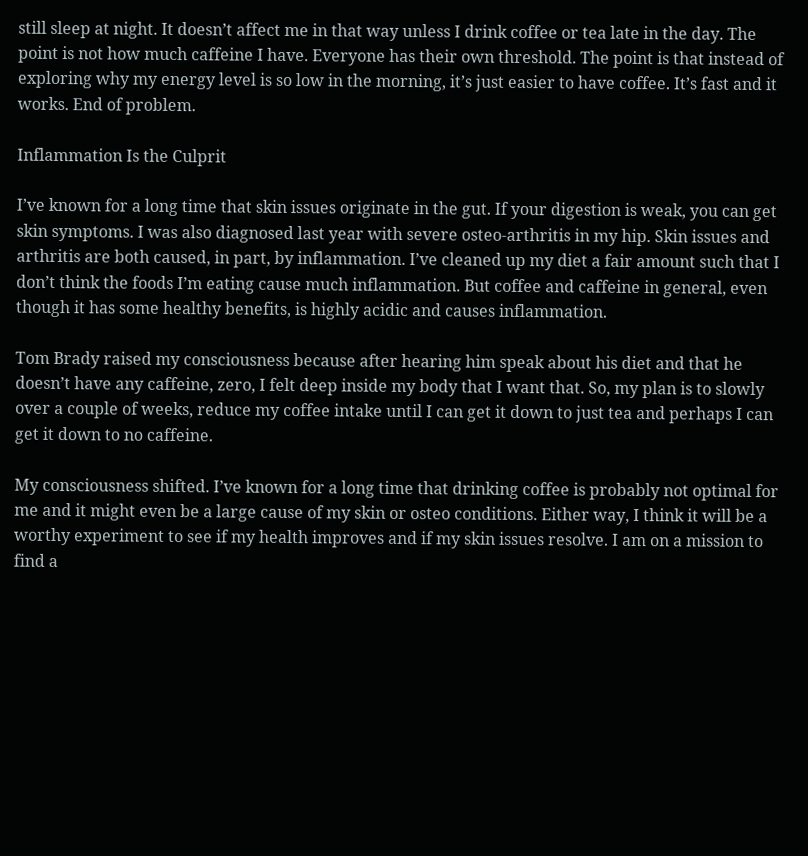still sleep at night. It doesn’t affect me in that way unless I drink coffee or tea late in the day. The point is not how much caffeine I have. Everyone has their own threshold. The point is that instead of exploring why my energy level is so low in the morning, it’s just easier to have coffee. It’s fast and it works. End of problem.

Inflammation Is the Culprit

I’ve known for a long time that skin issues originate in the gut. If your digestion is weak, you can get skin symptoms. I was also diagnosed last year with severe osteo-arthritis in my hip. Skin issues and arthritis are both caused, in part, by inflammation. I’ve cleaned up my diet a fair amount such that I don’t think the foods I’m eating cause much inflammation. But coffee and caffeine in general, even though it has some healthy benefits, is highly acidic and causes inflammation.

Tom Brady raised my consciousness because after hearing him speak about his diet and that he doesn’t have any caffeine, zero, I felt deep inside my body that I want that. So, my plan is to slowly over a couple of weeks, reduce my coffee intake until I can get it down to just tea and perhaps I can get it down to no caffeine.

My consciousness shifted. I’ve known for a long time that drinking coffee is probably not optimal for me and it might even be a large cause of my skin or osteo conditions. Either way, I think it will be a worthy experiment to see if my health improves and if my skin issues resolve. I am on a mission to find a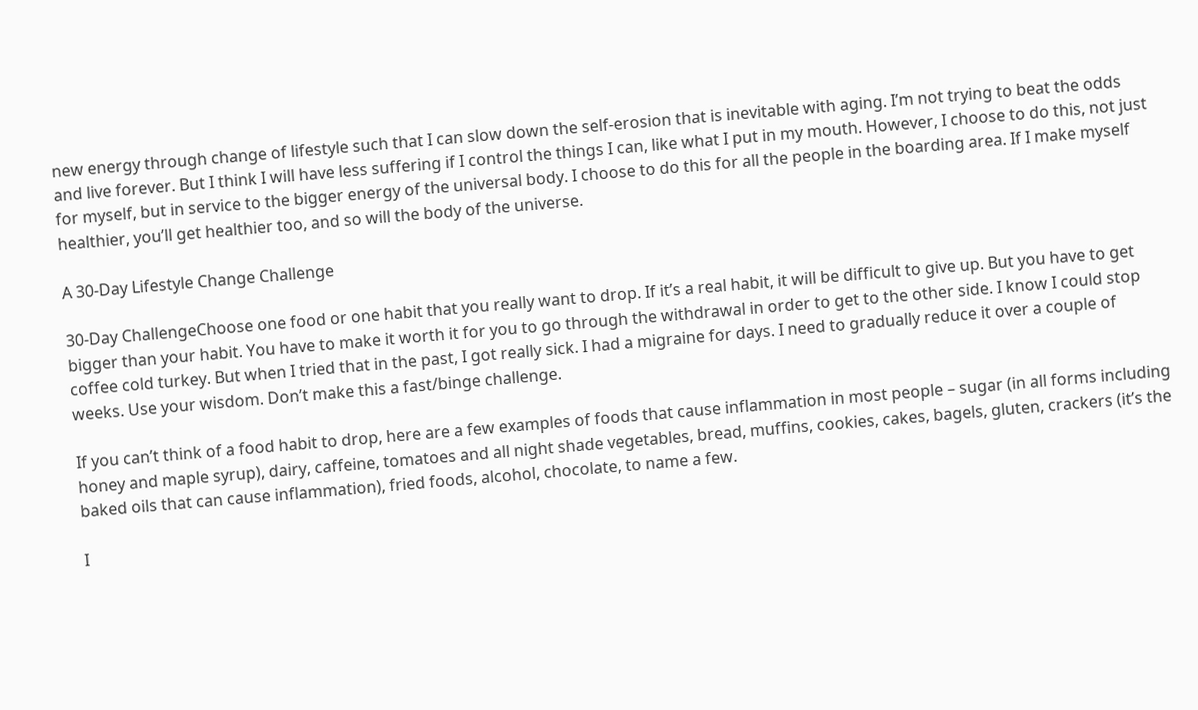new energy through change of lifestyle such that I can slow down the self-erosion that is inevitable with aging. I’m not trying to beat the odds and live forever. But I think I will have less suffering if I control the things I can, like what I put in my mouth. However, I choose to do this, not just for myself, but in service to the bigger energy of the universal body. I choose to do this for all the people in the boarding area. If I make myself healthier, you’ll get healthier too, and so will the body of the universe.

A 30-Day Lifestyle Change Challenge

30-Day ChallengeChoose one food or one habit that you really want to drop. If it’s a real habit, it will be difficult to give up. But you have to get bigger than your habit. You have to make it worth it for you to go through the withdrawal in order to get to the other side. I know I could stop coffee cold turkey. But when I tried that in the past, I got really sick. I had a migraine for days. I need to gradually reduce it over a couple of weeks. Use your wisdom. Don’t make this a fast/binge challenge.

If you can’t think of a food habit to drop, here are a few examples of foods that cause inflammation in most people – sugar (in all forms including honey and maple syrup), dairy, caffeine, tomatoes and all night shade vegetables, bread, muffins, cookies, cakes, bagels, gluten, crackers (it’s the baked oils that can cause inflammation), fried foods, alcohol, chocolate, to name a few.

I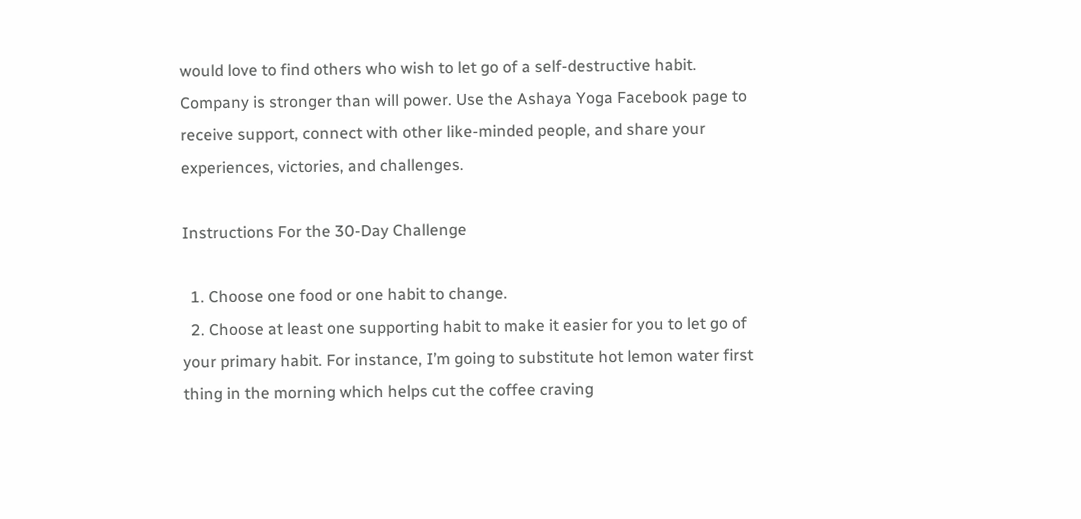would love to find others who wish to let go of a self-destructive habit. Company is stronger than will power. Use the Ashaya Yoga Facebook page to receive support, connect with other like-minded people, and share your experiences, victories, and challenges.

Instructions For the 30-Day Challenge

  1. Choose one food or one habit to change.
  2. Choose at least one supporting habit to make it easier for you to let go of your primary habit. For instance, I’m going to substitute hot lemon water first thing in the morning which helps cut the coffee craving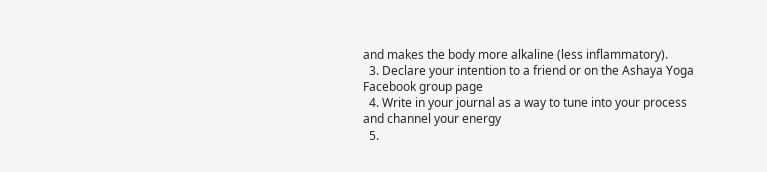and makes the body more alkaline (less inflammatory).
  3. Declare your intention to a friend or on the Ashaya Yoga Facebook group page
  4. Write in your journal as a way to tune into your process and channel your energy
  5.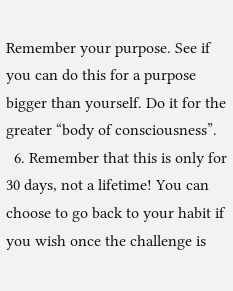Remember your purpose. See if you can do this for a purpose bigger than yourself. Do it for the greater “body of consciousness”.
  6. Remember that this is only for 30 days, not a lifetime! You can choose to go back to your habit if you wish once the challenge is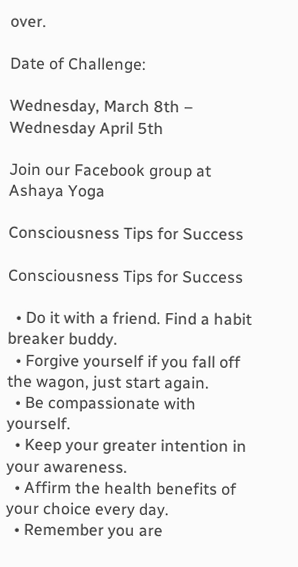over.

Date of Challenge:

Wednesday, March 8th – Wednesday April 5th

Join our Facebook group at Ashaya Yoga

Consciousness Tips for Success

Consciousness Tips for Success

  • Do it with a friend. Find a habit breaker buddy.
  • Forgive yourself if you fall off the wagon, just start again.
  • Be compassionate with yourself.
  • Keep your greater intention in your awareness.
  • Affirm the health benefits of your choice every day.
  • Remember you are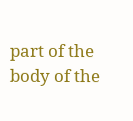part of the body of the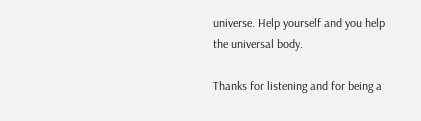universe. Help yourself and you help the universal body.

Thanks for listening and for being a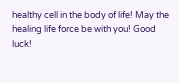healthy cell in the body of life! May the healing life force be with you! Good luck!